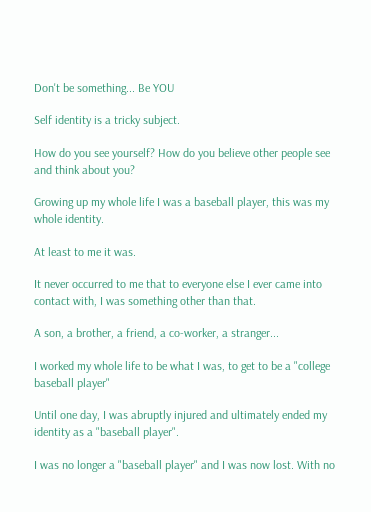Don't be something... Be YOU

Self identity is a tricky subject.

How do you see yourself? How do you believe other people see and think about you?

Growing up my whole life I was a baseball player, this was my whole identity.

At least to me it was.

It never occurred to me that to everyone else I ever came into contact with, I was something other than that.

A son, a brother, a friend, a co-worker, a stranger...

I worked my whole life to be what I was, to get to be a "college baseball player"

Until one day, I was abruptly injured and ultimately ended my identity as a "baseball player".

I was no longer a "baseball player" and I was now lost. With no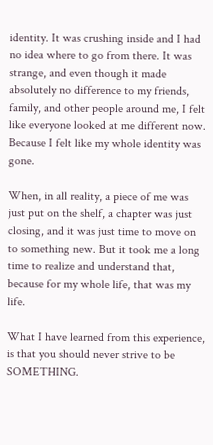identity. It was crushing inside and I had no idea where to go from there. It was strange, and even though it made absolutely no difference to my friends, family, and other people around me, I felt like everyone looked at me different now. Because I felt like my whole identity was gone.

When, in all reality, a piece of me was just put on the shelf, a chapter was just closing, and it was just time to move on to something new. But it took me a long time to realize and understand that, because for my whole life, that was my life.

What I have learned from this experience, is that you should never strive to be SOMETHING.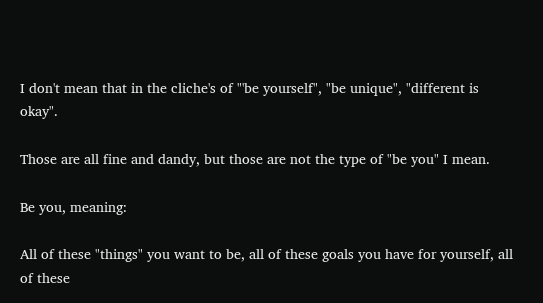I don't mean that in the cliche's of "'be yourself", "be unique", "different is okay".

Those are all fine and dandy, but those are not the type of "be you" I mean.

Be you, meaning:

All of these "things" you want to be, all of these goals you have for yourself, all of these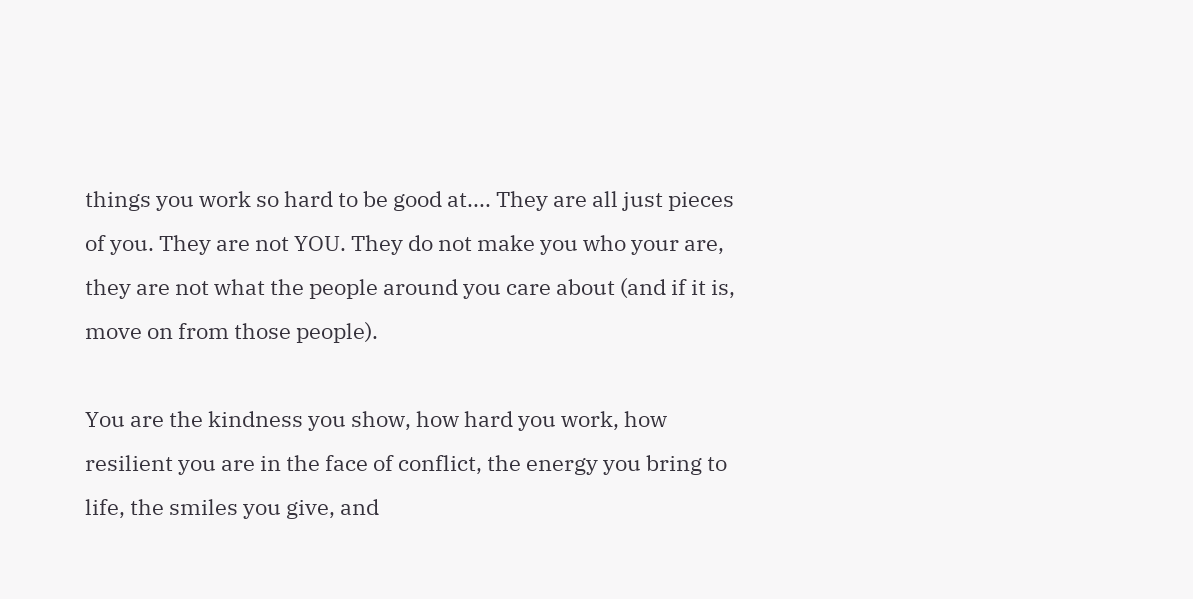things you work so hard to be good at.... They are all just pieces of you. They are not YOU. They do not make you who your are, they are not what the people around you care about (and if it is, move on from those people).

You are the kindness you show, how hard you work, how resilient you are in the face of conflict, the energy you bring to life, the smiles you give, and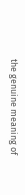the genuine meaning of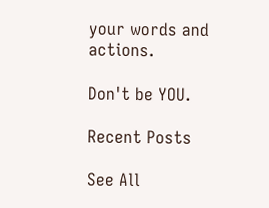your words and actions.

Don't be YOU.

Recent Posts

See All